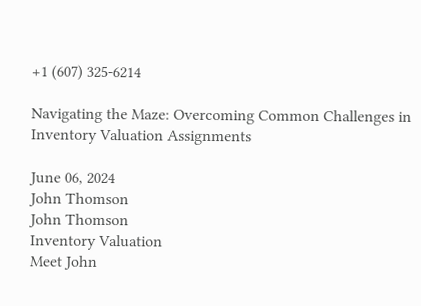+1 (607) 325-6214

Navigating the Maze: Overcoming Common Challenges in Inventory Valuation Assignments

June 06, 2024
John Thomson
John Thomson
Inventory Valuation
Meet John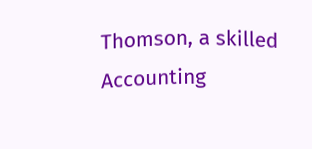Thomson, a skilled Accounting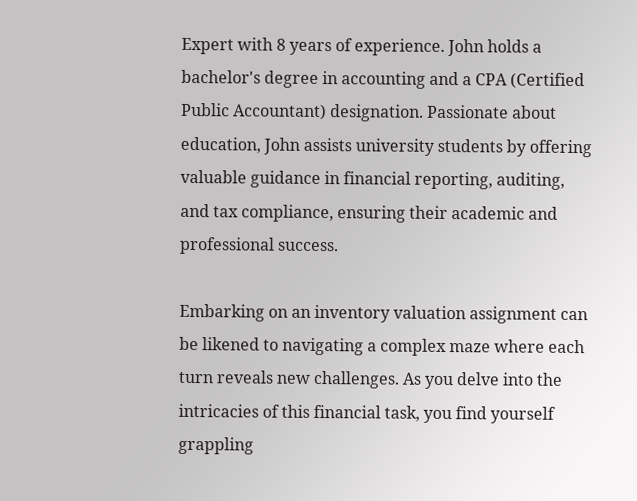Expert with 8 years of experience. John holds a bachelor's degree in accounting and a CPA (Certified Public Accountant) designation. Passionate about education, John assists university students by offering valuable guidance in financial reporting, auditing, and tax compliance, ensuring their academic and professional success.

Embarking on an inventory valuation assignment can be likened to navigating a complex maze where each turn reveals new challenges. As you delve into the intricacies of this financial task, you find yourself grappling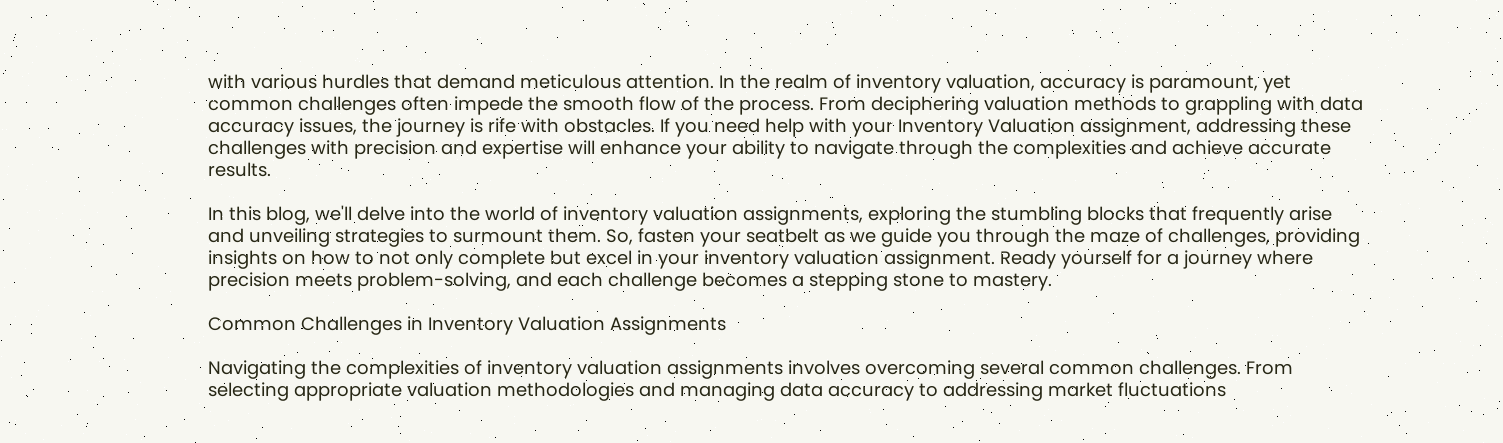with various hurdles that demand meticulous attention. In the realm of inventory valuation, accuracy is paramount, yet common challenges often impede the smooth flow of the process. From deciphering valuation methods to grappling with data accuracy issues, the journey is rife with obstacles. If you need help with your Inventory Valuation assignment, addressing these challenges with precision and expertise will enhance your ability to navigate through the complexities and achieve accurate results.

In this blog, we'll delve into the world of inventory valuation assignments, exploring the stumbling blocks that frequently arise and unveiling strategies to surmount them. So, fasten your seatbelt as we guide you through the maze of challenges, providing insights on how to not only complete but excel in your inventory valuation assignment. Ready yourself for a journey where precision meets problem-solving, and each challenge becomes a stepping stone to mastery.

Common Challenges in Inventory Valuation Assignments

Navigating the complexities of inventory valuation assignments involves overcoming several common challenges. From selecting appropriate valuation methodologies and managing data accuracy to addressing market fluctuations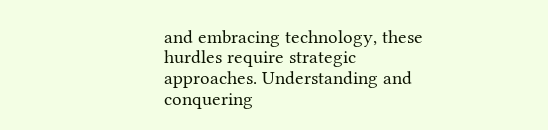and embracing technology, these hurdles require strategic approaches. Understanding and conquering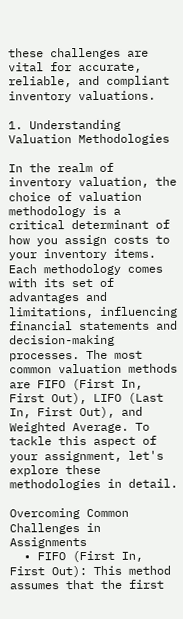these challenges are vital for accurate, reliable, and compliant inventory valuations.

1. Understanding Valuation Methodologies

In the realm of inventory valuation, the choice of valuation methodology is a critical determinant of how you assign costs to your inventory items. Each methodology comes with its set of advantages and limitations, influencing financial statements and decision-making processes. The most common valuation methods are FIFO (First In, First Out), LIFO (Last In, First Out), and Weighted Average. To tackle this aspect of your assignment, let's explore these methodologies in detail.

Overcoming Common Challenges in Assignments
  • FIFO (First In, First Out): This method assumes that the first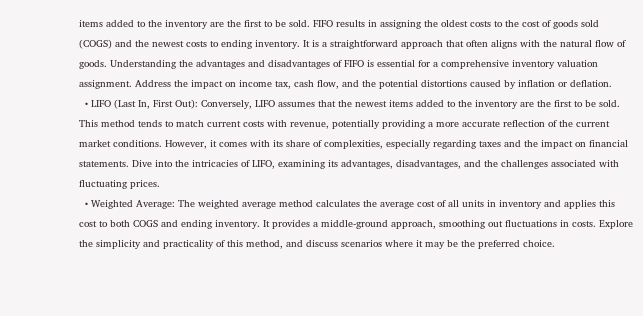items added to the inventory are the first to be sold. FIFO results in assigning the oldest costs to the cost of goods sold (COGS) and the newest costs to ending inventory. It is a straightforward approach that often aligns with the natural flow of goods. Understanding the advantages and disadvantages of FIFO is essential for a comprehensive inventory valuation assignment. Address the impact on income tax, cash flow, and the potential distortions caused by inflation or deflation.
  • LIFO (Last In, First Out): Conversely, LIFO assumes that the newest items added to the inventory are the first to be sold. This method tends to match current costs with revenue, potentially providing a more accurate reflection of the current market conditions. However, it comes with its share of complexities, especially regarding taxes and the impact on financial statements. Dive into the intricacies of LIFO, examining its advantages, disadvantages, and the challenges associated with fluctuating prices.
  • Weighted Average: The weighted average method calculates the average cost of all units in inventory and applies this cost to both COGS and ending inventory. It provides a middle-ground approach, smoothing out fluctuations in costs. Explore the simplicity and practicality of this method, and discuss scenarios where it may be the preferred choice.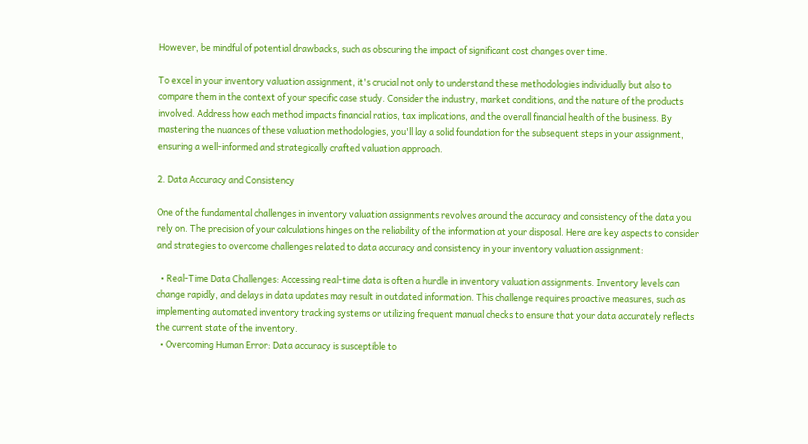However, be mindful of potential drawbacks, such as obscuring the impact of significant cost changes over time.

To excel in your inventory valuation assignment, it's crucial not only to understand these methodologies individually but also to compare them in the context of your specific case study. Consider the industry, market conditions, and the nature of the products involved. Address how each method impacts financial ratios, tax implications, and the overall financial health of the business. By mastering the nuances of these valuation methodologies, you'll lay a solid foundation for the subsequent steps in your assignment, ensuring a well-informed and strategically crafted valuation approach.

2. Data Accuracy and Consistency

One of the fundamental challenges in inventory valuation assignments revolves around the accuracy and consistency of the data you rely on. The precision of your calculations hinges on the reliability of the information at your disposal. Here are key aspects to consider and strategies to overcome challenges related to data accuracy and consistency in your inventory valuation assignment:

  • Real-Time Data Challenges: Accessing real-time data is often a hurdle in inventory valuation assignments. Inventory levels can change rapidly, and delays in data updates may result in outdated information. This challenge requires proactive measures, such as implementing automated inventory tracking systems or utilizing frequent manual checks to ensure that your data accurately reflects the current state of the inventory.
  • Overcoming Human Error: Data accuracy is susceptible to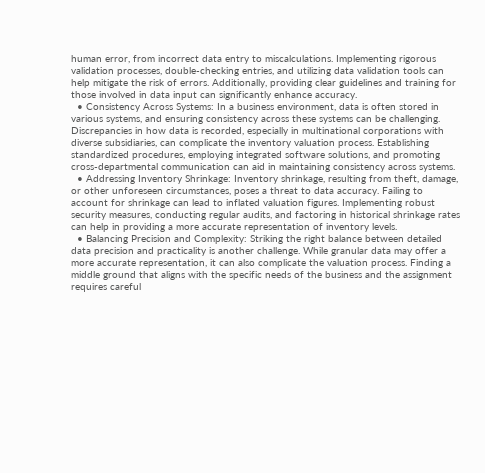human error, from incorrect data entry to miscalculations. Implementing rigorous validation processes, double-checking entries, and utilizing data validation tools can help mitigate the risk of errors. Additionally, providing clear guidelines and training for those involved in data input can significantly enhance accuracy.
  • Consistency Across Systems: In a business environment, data is often stored in various systems, and ensuring consistency across these systems can be challenging. Discrepancies in how data is recorded, especially in multinational corporations with diverse subsidiaries, can complicate the inventory valuation process. Establishing standardized procedures, employing integrated software solutions, and promoting cross-departmental communication can aid in maintaining consistency across systems.
  • Addressing Inventory Shrinkage: Inventory shrinkage, resulting from theft, damage, or other unforeseen circumstances, poses a threat to data accuracy. Failing to account for shrinkage can lead to inflated valuation figures. Implementing robust security measures, conducting regular audits, and factoring in historical shrinkage rates can help in providing a more accurate representation of inventory levels.
  • Balancing Precision and Complexity: Striking the right balance between detailed data precision and practicality is another challenge. While granular data may offer a more accurate representation, it can also complicate the valuation process. Finding a middle ground that aligns with the specific needs of the business and the assignment requires careful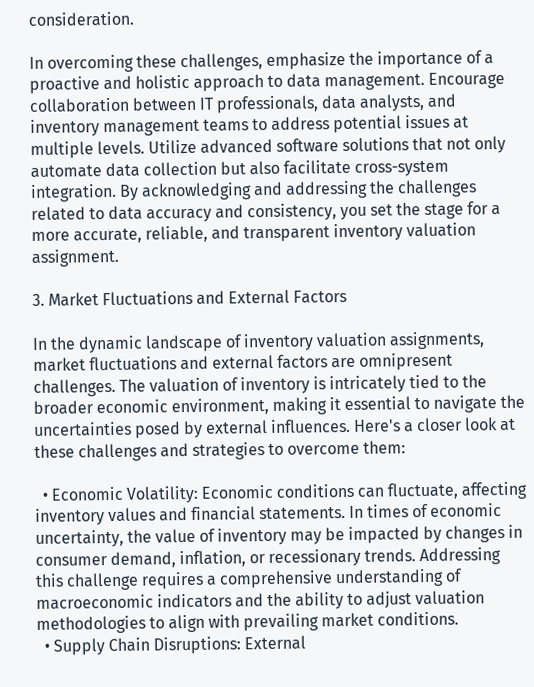consideration.

In overcoming these challenges, emphasize the importance of a proactive and holistic approach to data management. Encourage collaboration between IT professionals, data analysts, and inventory management teams to address potential issues at multiple levels. Utilize advanced software solutions that not only automate data collection but also facilitate cross-system integration. By acknowledging and addressing the challenges related to data accuracy and consistency, you set the stage for a more accurate, reliable, and transparent inventory valuation assignment.

3. Market Fluctuations and External Factors

In the dynamic landscape of inventory valuation assignments, market fluctuations and external factors are omnipresent challenges. The valuation of inventory is intricately tied to the broader economic environment, making it essential to navigate the uncertainties posed by external influences. Here's a closer look at these challenges and strategies to overcome them:

  • Economic Volatility: Economic conditions can fluctuate, affecting inventory values and financial statements. In times of economic uncertainty, the value of inventory may be impacted by changes in consumer demand, inflation, or recessionary trends. Addressing this challenge requires a comprehensive understanding of macroeconomic indicators and the ability to adjust valuation methodologies to align with prevailing market conditions.
  • Supply Chain Disruptions: External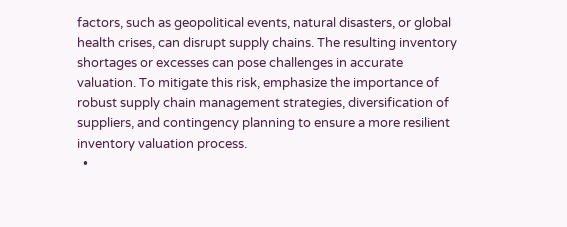factors, such as geopolitical events, natural disasters, or global health crises, can disrupt supply chains. The resulting inventory shortages or excesses can pose challenges in accurate valuation. To mitigate this risk, emphasize the importance of robust supply chain management strategies, diversification of suppliers, and contingency planning to ensure a more resilient inventory valuation process.
  •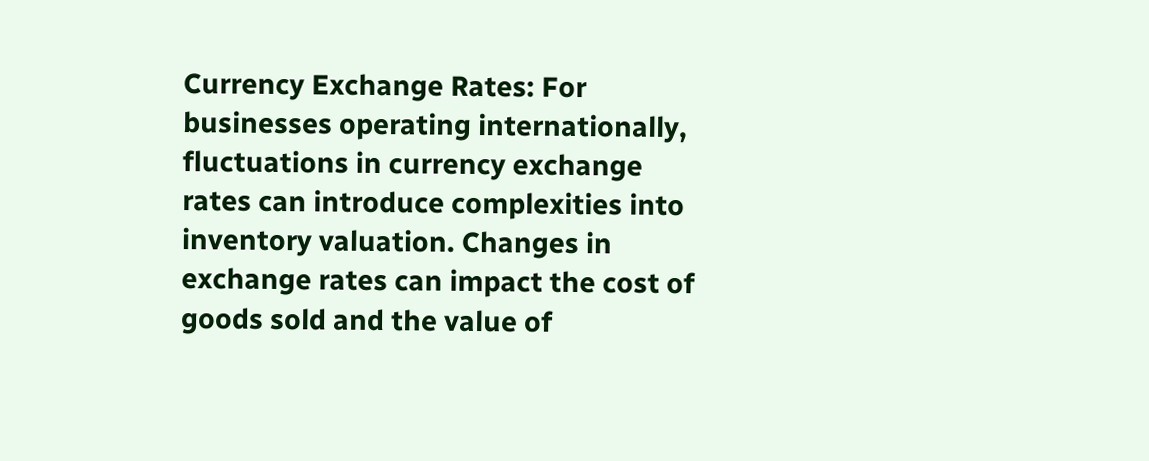Currency Exchange Rates: For businesses operating internationally, fluctuations in currency exchange rates can introduce complexities into inventory valuation. Changes in exchange rates can impact the cost of goods sold and the value of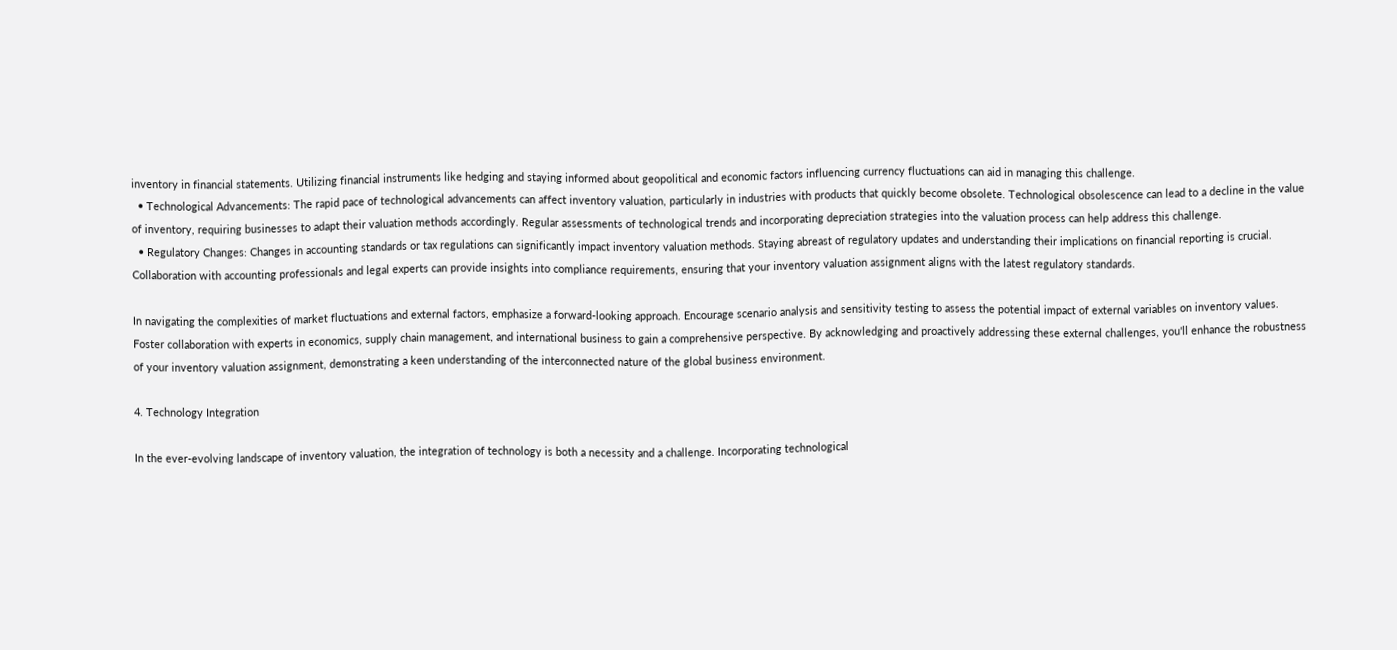inventory in financial statements. Utilizing financial instruments like hedging and staying informed about geopolitical and economic factors influencing currency fluctuations can aid in managing this challenge.
  • Technological Advancements: The rapid pace of technological advancements can affect inventory valuation, particularly in industries with products that quickly become obsolete. Technological obsolescence can lead to a decline in the value of inventory, requiring businesses to adapt their valuation methods accordingly. Regular assessments of technological trends and incorporating depreciation strategies into the valuation process can help address this challenge.
  • Regulatory Changes: Changes in accounting standards or tax regulations can significantly impact inventory valuation methods. Staying abreast of regulatory updates and understanding their implications on financial reporting is crucial. Collaboration with accounting professionals and legal experts can provide insights into compliance requirements, ensuring that your inventory valuation assignment aligns with the latest regulatory standards.

In navigating the complexities of market fluctuations and external factors, emphasize a forward-looking approach. Encourage scenario analysis and sensitivity testing to assess the potential impact of external variables on inventory values. Foster collaboration with experts in economics, supply chain management, and international business to gain a comprehensive perspective. By acknowledging and proactively addressing these external challenges, you'll enhance the robustness of your inventory valuation assignment, demonstrating a keen understanding of the interconnected nature of the global business environment.

4. Technology Integration

In the ever-evolving landscape of inventory valuation, the integration of technology is both a necessity and a challenge. Incorporating technological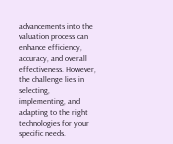advancements into the valuation process can enhance efficiency, accuracy, and overall effectiveness. However, the challenge lies in selecting, implementing, and adapting to the right technologies for your specific needs.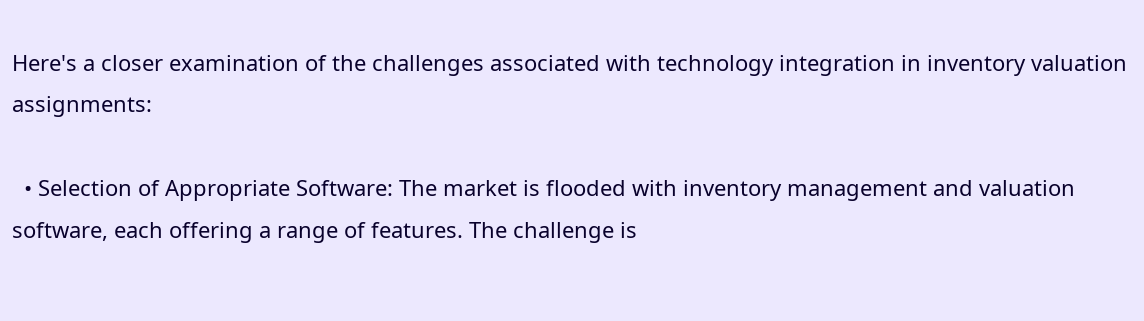Here's a closer examination of the challenges associated with technology integration in inventory valuation assignments:

  • Selection of Appropriate Software: The market is flooded with inventory management and valuation software, each offering a range of features. The challenge is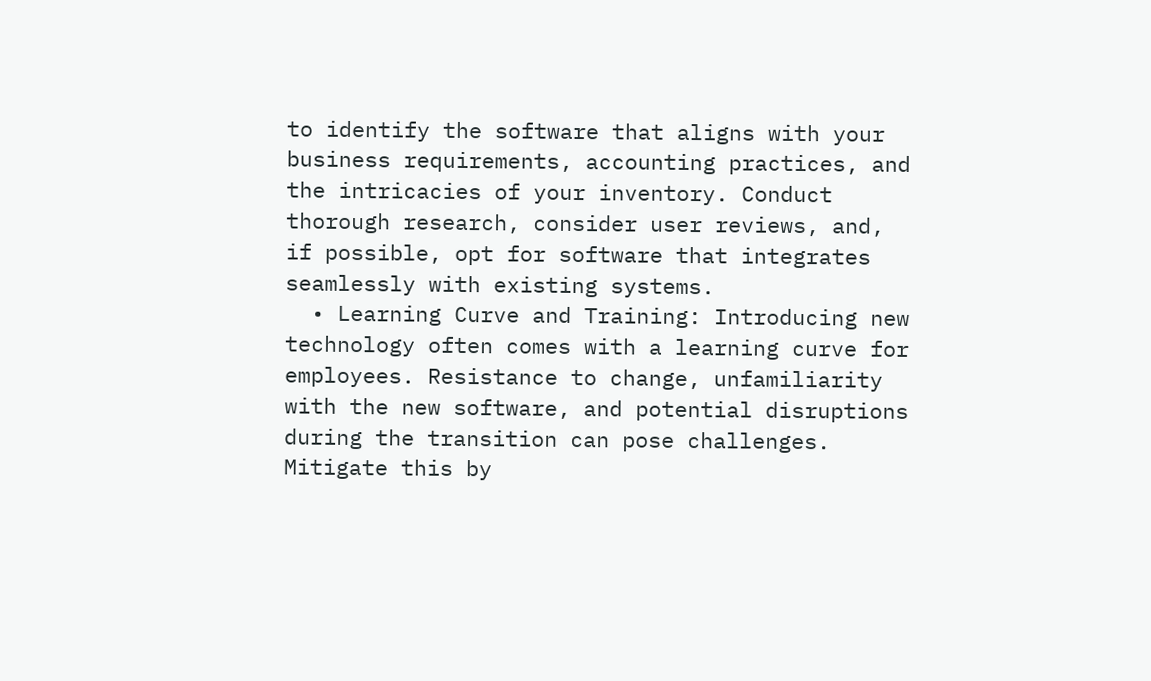to identify the software that aligns with your business requirements, accounting practices, and the intricacies of your inventory. Conduct thorough research, consider user reviews, and, if possible, opt for software that integrates seamlessly with existing systems.
  • Learning Curve and Training: Introducing new technology often comes with a learning curve for employees. Resistance to change, unfamiliarity with the new software, and potential disruptions during the transition can pose challenges. Mitigate this by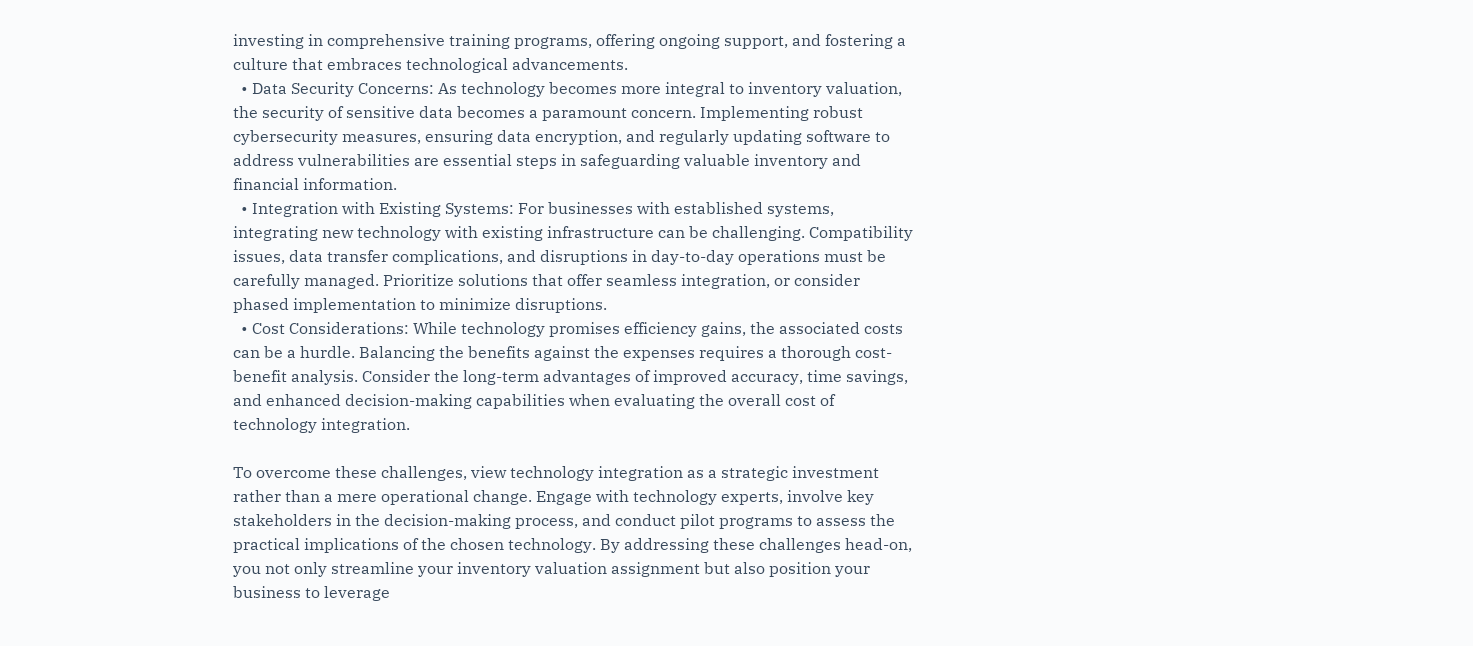investing in comprehensive training programs, offering ongoing support, and fostering a culture that embraces technological advancements.
  • Data Security Concerns: As technology becomes more integral to inventory valuation, the security of sensitive data becomes a paramount concern. Implementing robust cybersecurity measures, ensuring data encryption, and regularly updating software to address vulnerabilities are essential steps in safeguarding valuable inventory and financial information.
  • Integration with Existing Systems: For businesses with established systems, integrating new technology with existing infrastructure can be challenging. Compatibility issues, data transfer complications, and disruptions in day-to-day operations must be carefully managed. Prioritize solutions that offer seamless integration, or consider phased implementation to minimize disruptions.
  • Cost Considerations: While technology promises efficiency gains, the associated costs can be a hurdle. Balancing the benefits against the expenses requires a thorough cost-benefit analysis. Consider the long-term advantages of improved accuracy, time savings, and enhanced decision-making capabilities when evaluating the overall cost of technology integration.

To overcome these challenges, view technology integration as a strategic investment rather than a mere operational change. Engage with technology experts, involve key stakeholders in the decision-making process, and conduct pilot programs to assess the practical implications of the chosen technology. By addressing these challenges head-on, you not only streamline your inventory valuation assignment but also position your business to leverage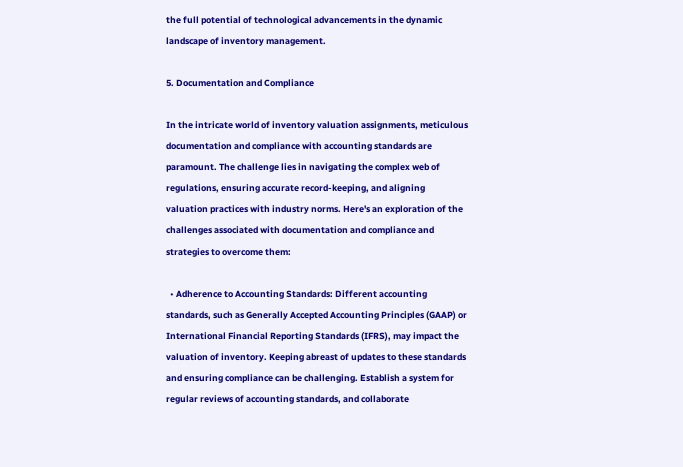the full potential of technological advancements in the dynamic landscape of inventory management.

5. Documentation and Compliance

In the intricate world of inventory valuation assignments, meticulous documentation and compliance with accounting standards are paramount. The challenge lies in navigating the complex web of regulations, ensuring accurate record-keeping, and aligning valuation practices with industry norms. Here's an exploration of the challenges associated with documentation and compliance and strategies to overcome them:

  • Adherence to Accounting Standards: Different accounting standards, such as Generally Accepted Accounting Principles (GAAP) or International Financial Reporting Standards (IFRS), may impact the valuation of inventory. Keeping abreast of updates to these standards and ensuring compliance can be challenging. Establish a system for regular reviews of accounting standards, and collaborate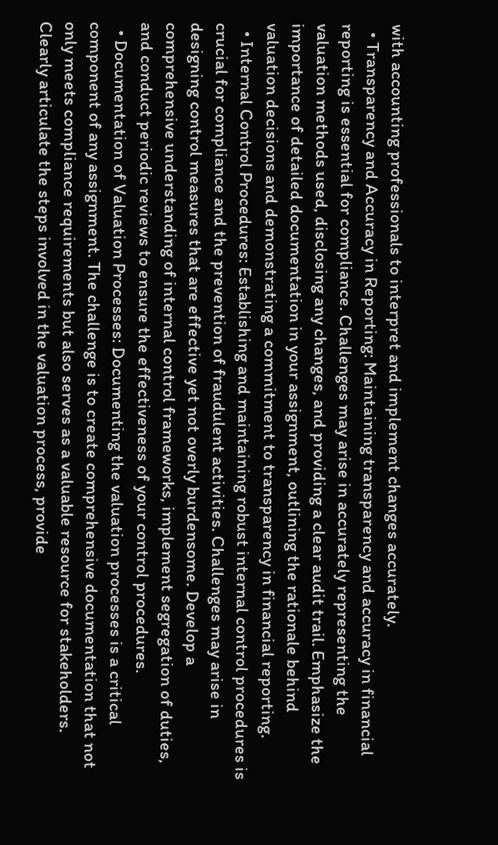with accounting professionals to interpret and implement changes accurately.
  • Transparency and Accuracy in Reporting: Maintaining transparency and accuracy in financial reporting is essential for compliance. Challenges may arise in accurately representing the valuation methods used, disclosing any changes, and providing a clear audit trail. Emphasize the importance of detailed documentation in your assignment, outlining the rationale behind valuation decisions and demonstrating a commitment to transparency in financial reporting.
  • Internal Control Procedures: Establishing and maintaining robust internal control procedures is crucial for compliance and the prevention of fraudulent activities. Challenges may arise in designing control measures that are effective yet not overly burdensome. Develop a comprehensive understanding of internal control frameworks, implement segregation of duties, and conduct periodic reviews to ensure the effectiveness of your control procedures.
  • Documentation of Valuation Processes: Documenting the valuation processes is a critical component of any assignment. The challenge is to create comprehensive documentation that not only meets compliance requirements but also serves as a valuable resource for stakeholders. Clearly articulate the steps involved in the valuation process, provide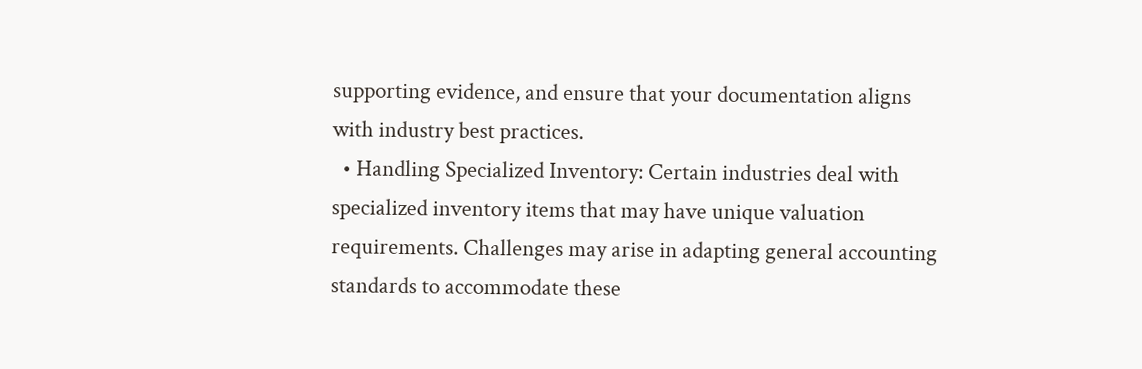supporting evidence, and ensure that your documentation aligns with industry best practices.
  • Handling Specialized Inventory: Certain industries deal with specialized inventory items that may have unique valuation requirements. Challenges may arise in adapting general accounting standards to accommodate these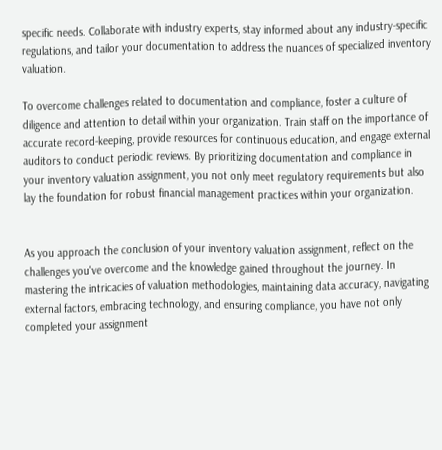specific needs. Collaborate with industry experts, stay informed about any industry-specific regulations, and tailor your documentation to address the nuances of specialized inventory valuation.

To overcome challenges related to documentation and compliance, foster a culture of diligence and attention to detail within your organization. Train staff on the importance of accurate record-keeping, provide resources for continuous education, and engage external auditors to conduct periodic reviews. By prioritizing documentation and compliance in your inventory valuation assignment, you not only meet regulatory requirements but also lay the foundation for robust financial management practices within your organization.


As you approach the conclusion of your inventory valuation assignment, reflect on the challenges you've overcome and the knowledge gained throughout the journey. In mastering the intricacies of valuation methodologies, maintaining data accuracy, navigating external factors, embracing technology, and ensuring compliance, you have not only completed your assignment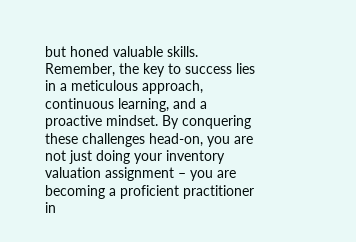but honed valuable skills. Remember, the key to success lies in a meticulous approach, continuous learning, and a proactive mindset. By conquering these challenges head-on, you are not just doing your inventory valuation assignment – you are becoming a proficient practitioner in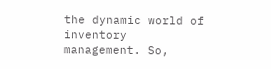the dynamic world of inventory management. So,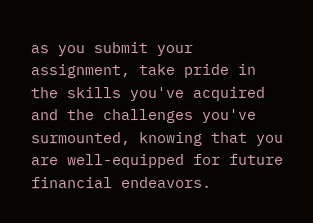as you submit your assignment, take pride in the skills you've acquired and the challenges you've surmounted, knowing that you are well-equipped for future financial endeavors.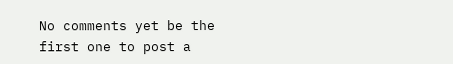No comments yet be the first one to post a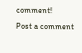comment!
Post a comment